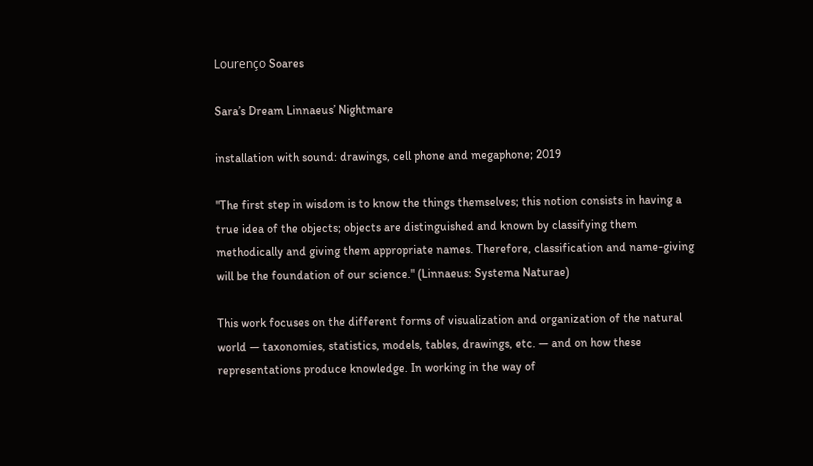Lourenço Soares

Sara’s Dream Linnaeus’ Nightmare

installation with sound: drawings, cell phone and megaphone; 2019

"The first step in wisdom is to know the things themselves; this notion consists in having a true idea of the objects; objects are distinguished and known by classifying them methodically and giving them appropriate names. Therefore, classification and name-giving will be the foundation of our science." (Linnaeus: Systema Naturae)

This work focuses on the different forms of visualization and organization of the natural world — taxonomies, statistics, models, tables, drawings, etc. — and on how these representations produce knowledge. In working in the way of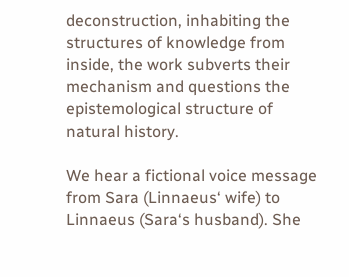deconstruction, inhabiting the structures of knowledge from inside, the work subverts their mechanism and questions the epistemological structure of natural history.

We hear a fictional voice message from Sara (Linnaeus‘ wife) to Linnaeus (Sara‘s husband). She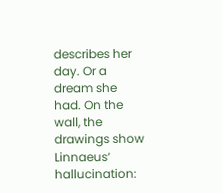describes her day. Or a dream she had. On the wall, the drawings show Linnaeus‘ hallucination: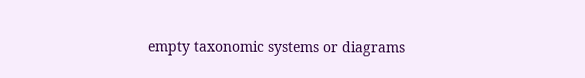empty taxonomic systems or diagrams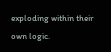exploding within their own logic.